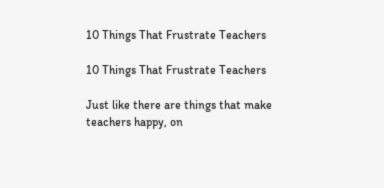10 Things That Frustrate Teachers

10 Things That Frustrate Teachers

Just like there are things that make teachers happy, on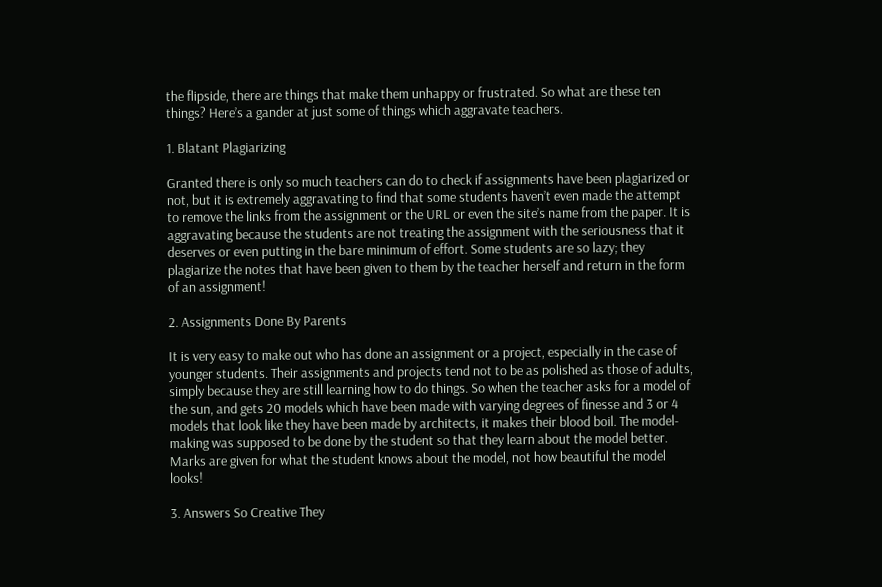the flipside, there are things that make them unhappy or frustrated. So what are these ten things? Here’s a gander at just some of things which aggravate teachers.

1. Blatant Plagiarizing

Granted there is only so much teachers can do to check if assignments have been plagiarized or not, but it is extremely aggravating to find that some students haven’t even made the attempt to remove the links from the assignment or the URL or even the site’s name from the paper. It is aggravating because the students are not treating the assignment with the seriousness that it deserves or even putting in the bare minimum of effort. Some students are so lazy; they plagiarize the notes that have been given to them by the teacher herself and return in the form of an assignment!

2. Assignments Done By Parents

It is very easy to make out who has done an assignment or a project, especially in the case of younger students. Their assignments and projects tend not to be as polished as those of adults, simply because they are still learning how to do things. So when the teacher asks for a model of the sun, and gets 20 models which have been made with varying degrees of finesse and 3 or 4 models that look like they have been made by architects, it makes their blood boil. The model-making was supposed to be done by the student so that they learn about the model better. Marks are given for what the student knows about the model, not how beautiful the model looks!

3. Answers So Creative They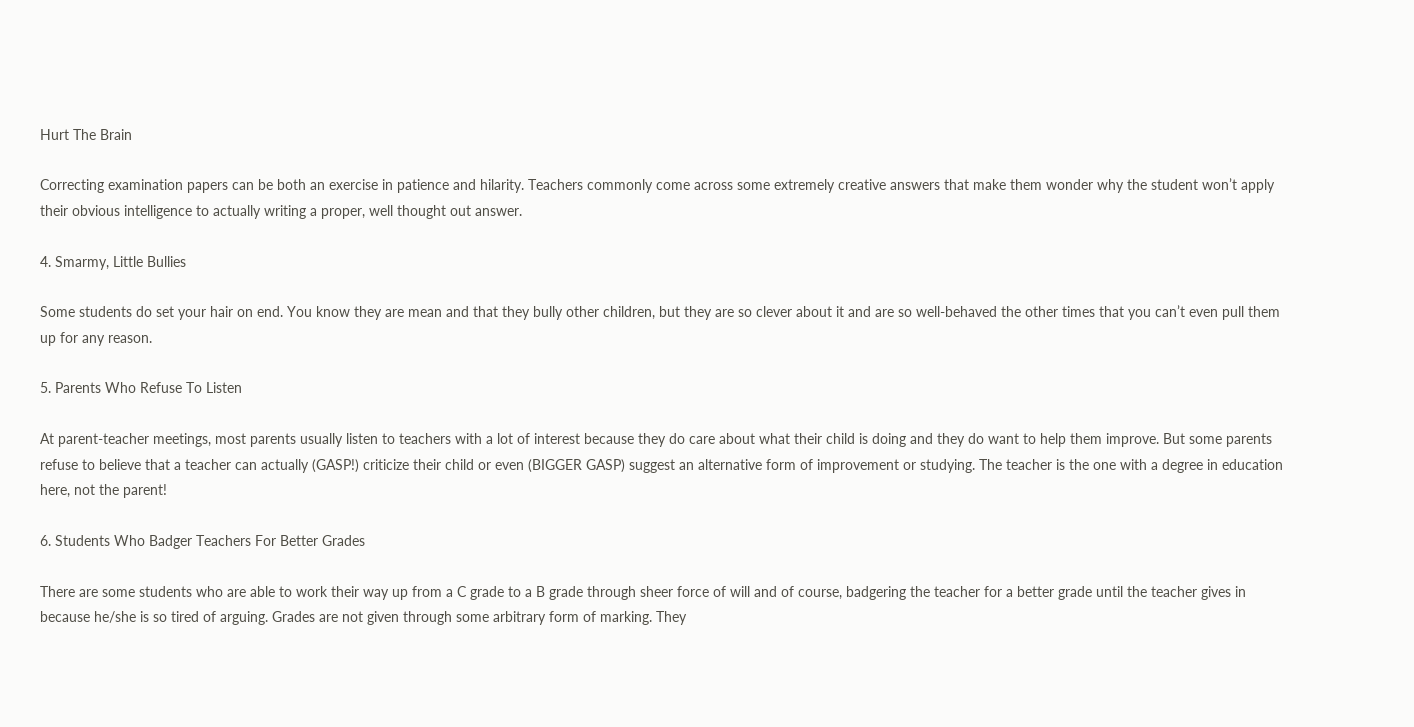Hurt The Brain

Correcting examination papers can be both an exercise in patience and hilarity. Teachers commonly come across some extremely creative answers that make them wonder why the student won’t apply their obvious intelligence to actually writing a proper, well thought out answer.

4. Smarmy, Little Bullies

Some students do set your hair on end. You know they are mean and that they bully other children, but they are so clever about it and are so well-behaved the other times that you can’t even pull them up for any reason.

5. Parents Who Refuse To Listen

At parent-teacher meetings, most parents usually listen to teachers with a lot of interest because they do care about what their child is doing and they do want to help them improve. But some parents refuse to believe that a teacher can actually (GASP!) criticize their child or even (BIGGER GASP) suggest an alternative form of improvement or studying. The teacher is the one with a degree in education here, not the parent!

6. Students Who Badger Teachers For Better Grades

There are some students who are able to work their way up from a C grade to a B grade through sheer force of will and of course, badgering the teacher for a better grade until the teacher gives in because he/she is so tired of arguing. Grades are not given through some arbitrary form of marking. They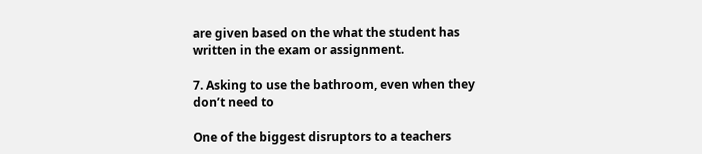are given based on the what the student has written in the exam or assignment.

7. Asking to use the bathroom, even when they don’t need to

One of the biggest disruptors to a teachers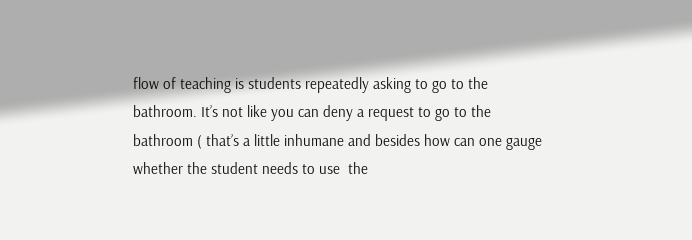flow of teaching is students repeatedly asking to go to the bathroom. It’s not like you can deny a request to go to the bathroom ( that’s a little inhumane and besides how can one gauge whether the student needs to use  the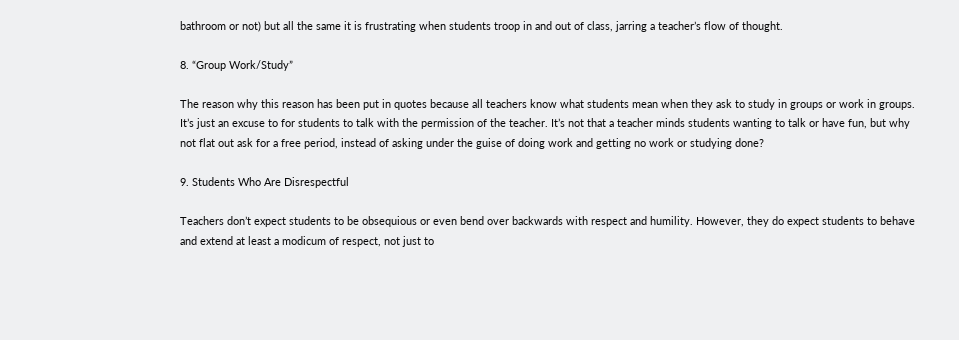bathroom or not) but all the same it is frustrating when students troop in and out of class, jarring a teacher’s flow of thought.

8. “Group Work/Study”

The reason why this reason has been put in quotes because all teachers know what students mean when they ask to study in groups or work in groups. It’s just an excuse to for students to talk with the permission of the teacher. It’s not that a teacher minds students wanting to talk or have fun, but why not flat out ask for a free period, instead of asking under the guise of doing work and getting no work or studying done?

9. Students Who Are Disrespectful

Teachers don’t expect students to be obsequious or even bend over backwards with respect and humility. However, they do expect students to behave and extend at least a modicum of respect, not just to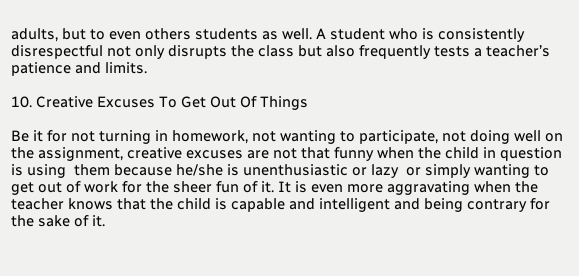adults, but to even others students as well. A student who is consistently disrespectful not only disrupts the class but also frequently tests a teacher’s patience and limits.

10. Creative Excuses To Get Out Of Things

Be it for not turning in homework, not wanting to participate, not doing well on the assignment, creative excuses are not that funny when the child in question is using  them because he/she is unenthusiastic or lazy  or simply wanting to get out of work for the sheer fun of it. It is even more aggravating when the teacher knows that the child is capable and intelligent and being contrary for the sake of it.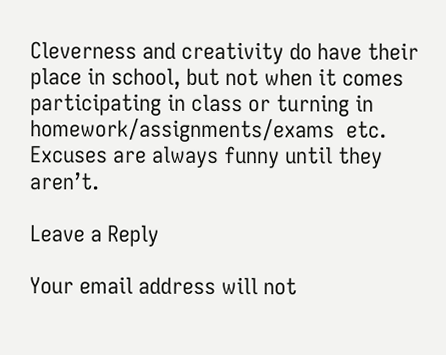Cleverness and creativity do have their place in school, but not when it comes participating in class or turning in homework/assignments/exams  etc. Excuses are always funny until they aren’t.

Leave a Reply

Your email address will not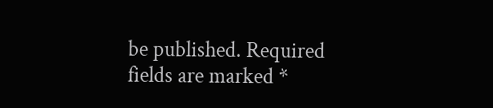be published. Required fields are marked *